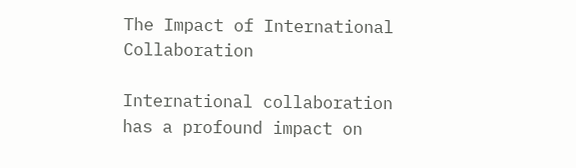The Impact of International Collaboration

International collaboration has a profound impact on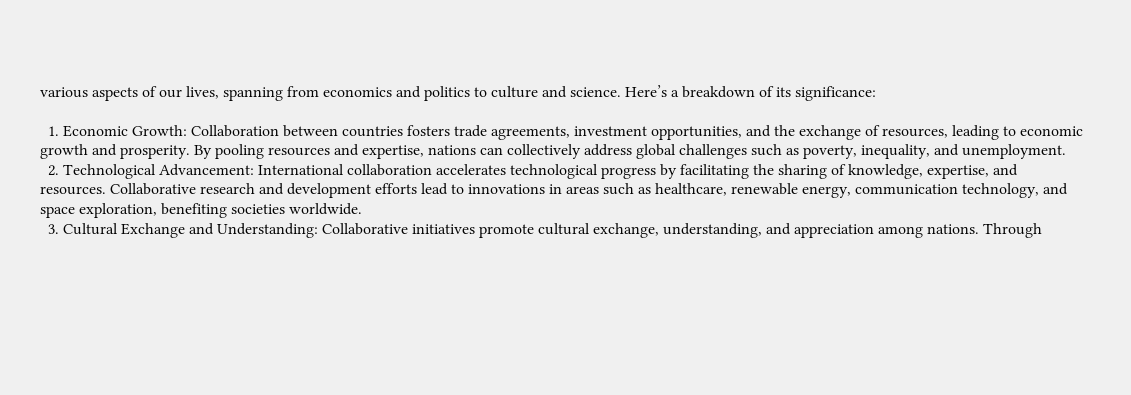various aspects of our lives, spanning from economics and politics to culture and science. Here’s a breakdown of its significance:

  1. Economic Growth: Collaboration between countries fosters trade agreements, investment opportunities, and the exchange of resources, leading to economic growth and prosperity. By pooling resources and expertise, nations can collectively address global challenges such as poverty, inequality, and unemployment.
  2. Technological Advancement: International collaboration accelerates technological progress by facilitating the sharing of knowledge, expertise, and resources. Collaborative research and development efforts lead to innovations in areas such as healthcare, renewable energy, communication technology, and space exploration, benefiting societies worldwide.
  3. Cultural Exchange and Understanding: Collaborative initiatives promote cultural exchange, understanding, and appreciation among nations. Through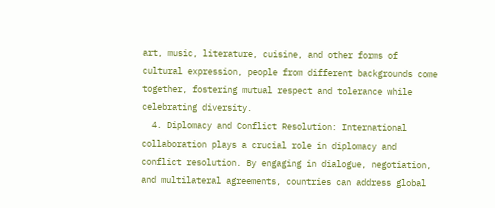art, music, literature, cuisine, and other forms of cultural expression, people from different backgrounds come together, fostering mutual respect and tolerance while celebrating diversity.
  4. Diplomacy and Conflict Resolution: International collaboration plays a crucial role in diplomacy and conflict resolution. By engaging in dialogue, negotiation, and multilateral agreements, countries can address global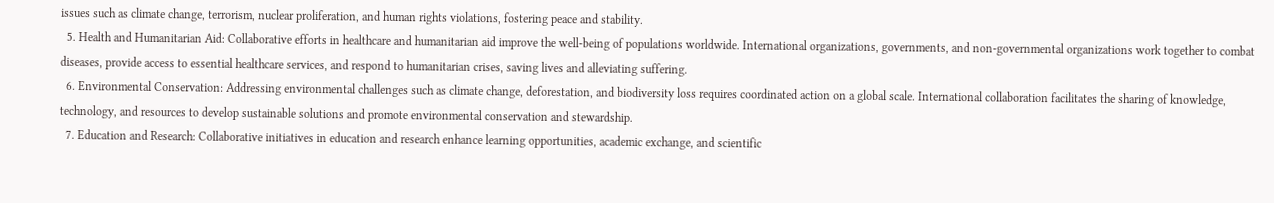issues such as climate change, terrorism, nuclear proliferation, and human rights violations, fostering peace and stability.
  5. Health and Humanitarian Aid: Collaborative efforts in healthcare and humanitarian aid improve the well-being of populations worldwide. International organizations, governments, and non-governmental organizations work together to combat diseases, provide access to essential healthcare services, and respond to humanitarian crises, saving lives and alleviating suffering.
  6. Environmental Conservation: Addressing environmental challenges such as climate change, deforestation, and biodiversity loss requires coordinated action on a global scale. International collaboration facilitates the sharing of knowledge, technology, and resources to develop sustainable solutions and promote environmental conservation and stewardship.
  7. Education and Research: Collaborative initiatives in education and research enhance learning opportunities, academic exchange, and scientific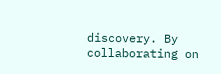discovery. By collaborating on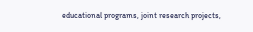educational programs, joint research projects,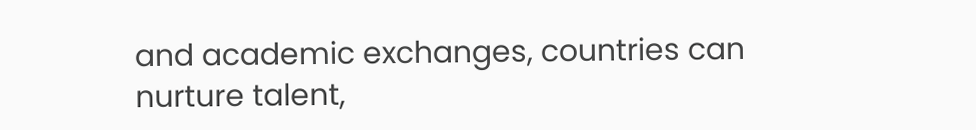and academic exchanges, countries can nurture talent,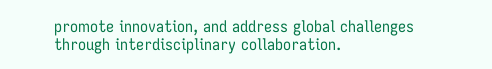promote innovation, and address global challenges through interdisciplinary collaboration.